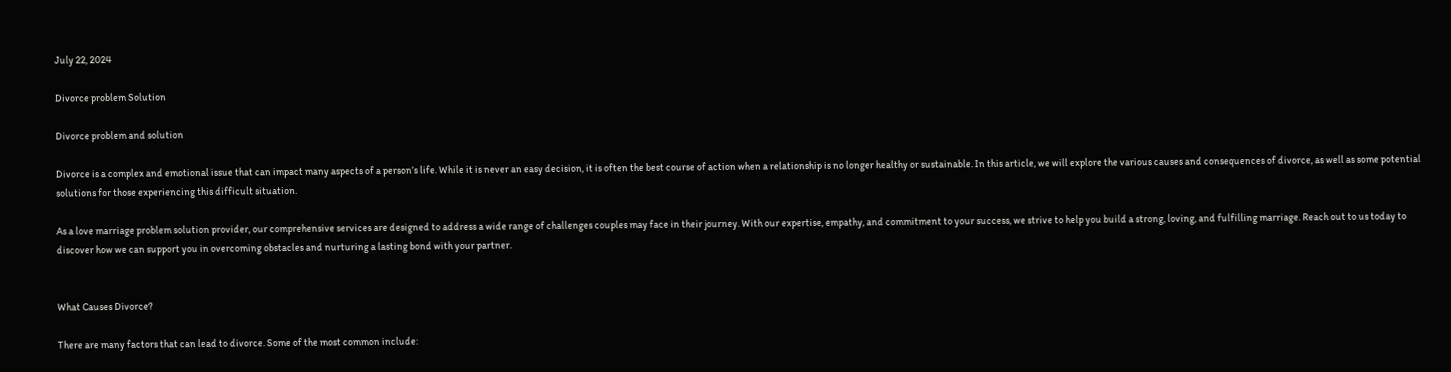July 22, 2024

Divorce problem Solution

Divorce problem and solution

Divorce is a complex and emotional issue that can impact many aspects of a person’s life. While it is never an easy decision, it is often the best course of action when a relationship is no longer healthy or sustainable. In this article, we will explore the various causes and consequences of divorce, as well as some potential solutions for those experiencing this difficult situation.

As a love marriage problem solution provider, our comprehensive services are designed to address a wide range of challenges couples may face in their journey. With our expertise, empathy, and commitment to your success, we strive to help you build a strong, loving, and fulfilling marriage. Reach out to us today to discover how we can support you in overcoming obstacles and nurturing a lasting bond with your partner.


What Causes Divorce?

There are many factors that can lead to divorce. Some of the most common include: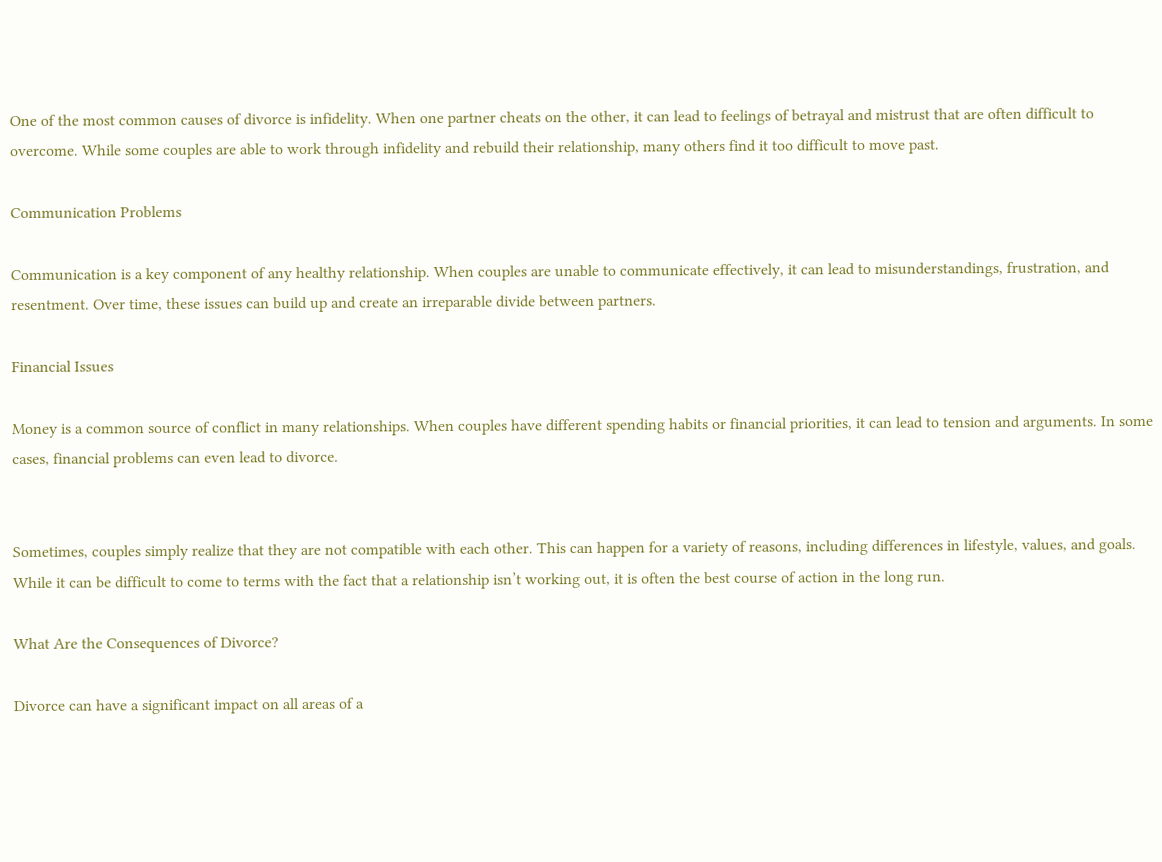One of the most common causes of divorce is infidelity. When one partner cheats on the other, it can lead to feelings of betrayal and mistrust that are often difficult to overcome. While some couples are able to work through infidelity and rebuild their relationship, many others find it too difficult to move past.

Communication Problems

Communication is a key component of any healthy relationship. When couples are unable to communicate effectively, it can lead to misunderstandings, frustration, and resentment. Over time, these issues can build up and create an irreparable divide between partners.

Financial Issues

Money is a common source of conflict in many relationships. When couples have different spending habits or financial priorities, it can lead to tension and arguments. In some cases, financial problems can even lead to divorce.


Sometimes, couples simply realize that they are not compatible with each other. This can happen for a variety of reasons, including differences in lifestyle, values, and goals. While it can be difficult to come to terms with the fact that a relationship isn’t working out, it is often the best course of action in the long run.

What Are the Consequences of Divorce?

Divorce can have a significant impact on all areas of a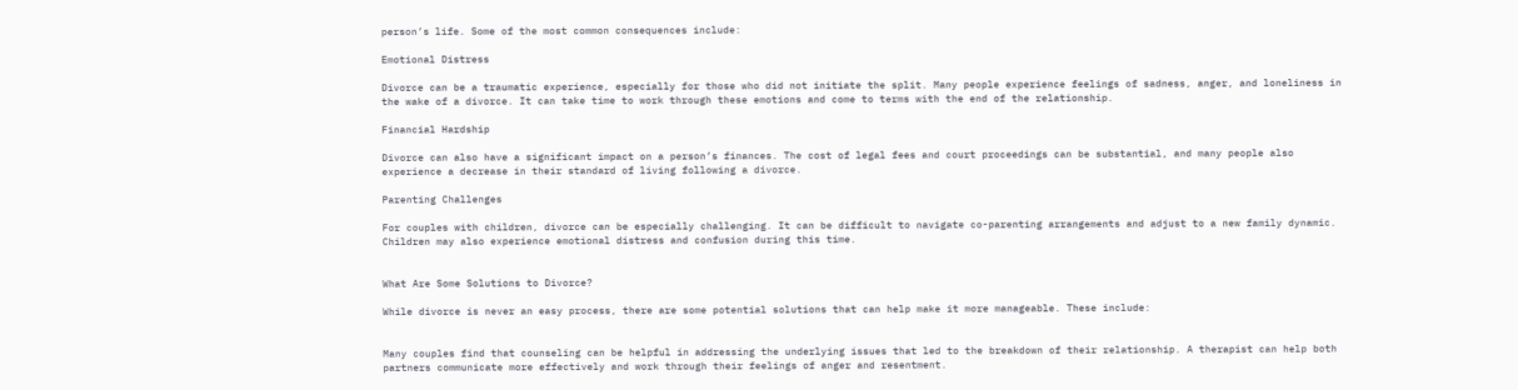person’s life. Some of the most common consequences include:

Emotional Distress

Divorce can be a traumatic experience, especially for those who did not initiate the split. Many people experience feelings of sadness, anger, and loneliness in the wake of a divorce. It can take time to work through these emotions and come to terms with the end of the relationship.

Financial Hardship

Divorce can also have a significant impact on a person’s finances. The cost of legal fees and court proceedings can be substantial, and many people also experience a decrease in their standard of living following a divorce.

Parenting Challenges

For couples with children, divorce can be especially challenging. It can be difficult to navigate co-parenting arrangements and adjust to a new family dynamic. Children may also experience emotional distress and confusion during this time.


What Are Some Solutions to Divorce?

While divorce is never an easy process, there are some potential solutions that can help make it more manageable. These include:


Many couples find that counseling can be helpful in addressing the underlying issues that led to the breakdown of their relationship. A therapist can help both partners communicate more effectively and work through their feelings of anger and resentment.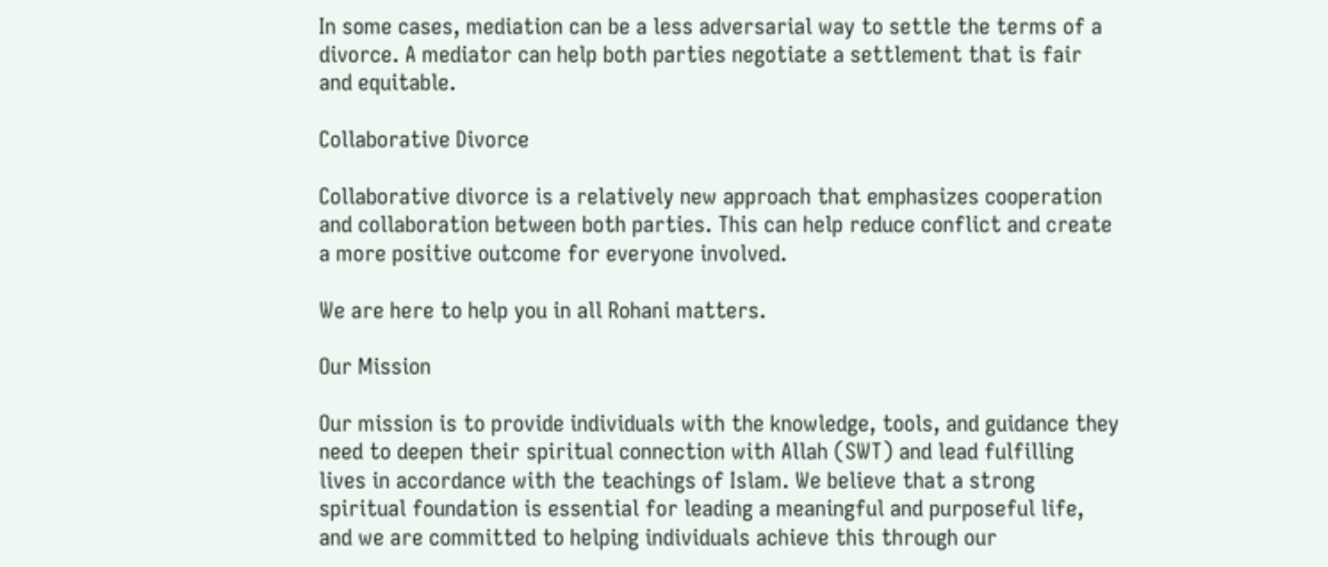In some cases, mediation can be a less adversarial way to settle the terms of a divorce. A mediator can help both parties negotiate a settlement that is fair and equitable.

Collaborative Divorce

Collaborative divorce is a relatively new approach that emphasizes cooperation and collaboration between both parties. This can help reduce conflict and create a more positive outcome for everyone involved.

We are here to help you in all Rohani matters.

Our Mission

Our mission is to provide individuals with the knowledge, tools, and guidance they need to deepen their spiritual connection with Allah (SWT) and lead fulfilling lives in accordance with the teachings of Islam. We believe that a strong spiritual foundation is essential for leading a meaningful and purposeful life, and we are committed to helping individuals achieve this through our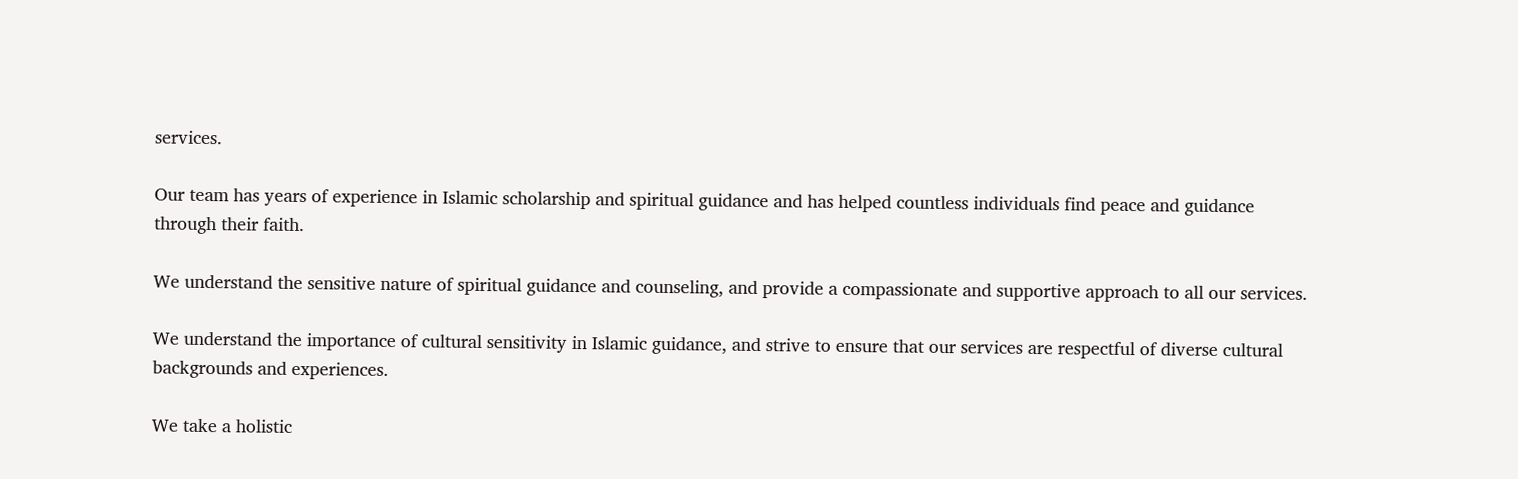services.

Our team has years of experience in Islamic scholarship and spiritual guidance and has helped countless individuals find peace and guidance through their faith.

We understand the sensitive nature of spiritual guidance and counseling, and provide a compassionate and supportive approach to all our services.

We understand the importance of cultural sensitivity in Islamic guidance, and strive to ensure that our services are respectful of diverse cultural backgrounds and experiences.

We take a holistic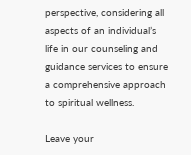perspective, considering all aspects of an individual’s life in our counseling and guidance services to ensure a comprehensive approach to spiritual wellness.

Leave your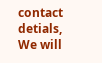contact detials, We will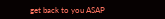get back to you ASAP